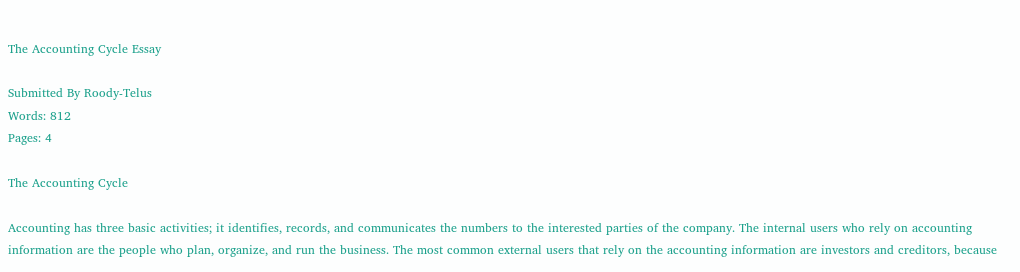The Accounting Cycle Essay

Submitted By Roody-Telus
Words: 812
Pages: 4

The Accounting Cycle

Accounting has three basic activities; it identifies, records, and communicates the numbers to the interested parties of the company. The internal users who rely on accounting information are the people who plan, organize, and run the business. The most common external users that rely on the accounting information are investors and creditors, because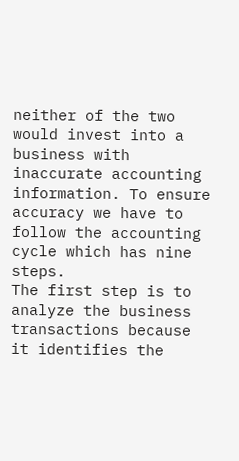neither of the two would invest into a business with inaccurate accounting information. To ensure accuracy we have to follow the accounting cycle which has nine steps.
The first step is to analyze the business transactions because it identifies the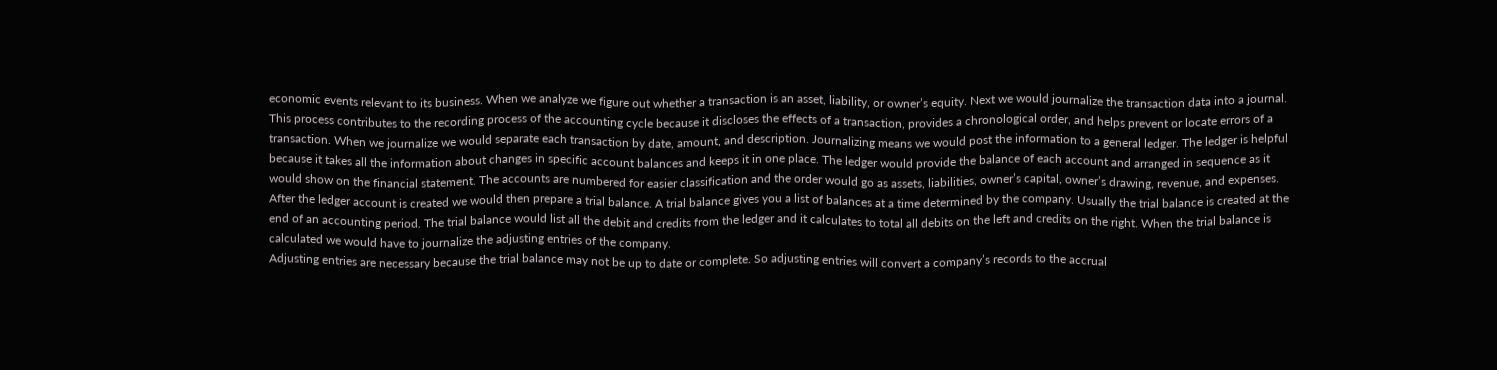economic events relevant to its business. When we analyze we figure out whether a transaction is an asset, liability, or owner’s equity. Next we would journalize the transaction data into a journal. This process contributes to the recording process of the accounting cycle because it discloses the effects of a transaction, provides a chronological order, and helps prevent or locate errors of a transaction. When we journalize we would separate each transaction by date, amount, and description. Journalizing means we would post the information to a general ledger. The ledger is helpful because it takes all the information about changes in specific account balances and keeps it in one place. The ledger would provide the balance of each account and arranged in sequence as it would show on the financial statement. The accounts are numbered for easier classification and the order would go as assets, liabilities, owner’s capital, owner’s drawing, revenue, and expenses.
After the ledger account is created we would then prepare a trial balance. A trial balance gives you a list of balances at a time determined by the company. Usually the trial balance is created at the end of an accounting period. The trial balance would list all the debit and credits from the ledger and it calculates to total all debits on the left and credits on the right. When the trial balance is calculated we would have to journalize the adjusting entries of the company.
Adjusting entries are necessary because the trial balance may not be up to date or complete. So adjusting entries will convert a company’s records to the accrual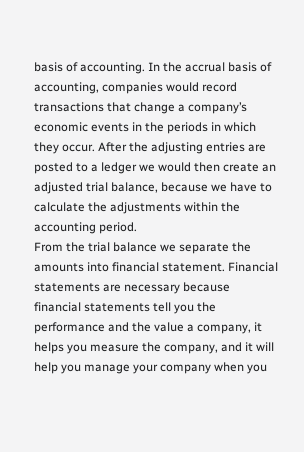basis of accounting. In the accrual basis of accounting, companies would record transactions that change a company’s economic events in the periods in which they occur. After the adjusting entries are posted to a ledger we would then create an adjusted trial balance, because we have to calculate the adjustments within the accounting period.
From the trial balance we separate the amounts into financial statement. Financial statements are necessary because financial statements tell you the performance and the value a company, it helps you measure the company, and it will help you manage your company when you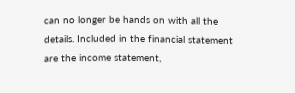can no longer be hands on with all the details. Included in the financial statement are the income statement,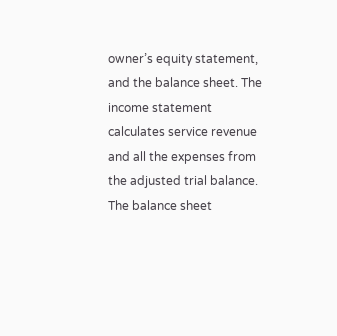owner’s equity statement, and the balance sheet. The income statement calculates service revenue and all the expenses from the adjusted trial balance. The balance sheet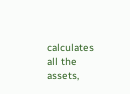calculates all the assets,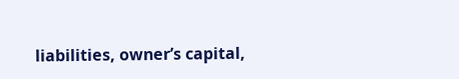liabilities, owner’s capital,